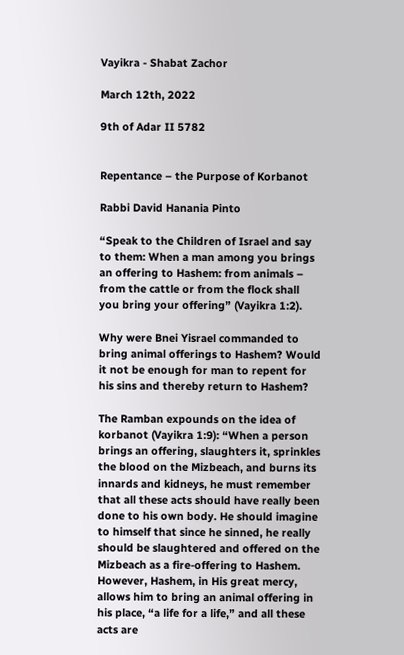Vayikra - Shabat Zachor

March 12th, 2022

9th of Adar II 5782


Repentance – the Purpose of Korbanot

Rabbi David Hanania Pinto

“Speak to the Children of Israel and say to them: When a man among you brings an offering to Hashem: from animals – from the cattle or from the flock shall you bring your offering” (Vayikra 1:2).

Why were Bnei Yisrael commanded to bring animal offerings to Hashem? Would it not be enough for man to repent for his sins and thereby return to Hashem?

The Ramban expounds on the idea of korbanot (Vayikra 1:9): “When a person brings an offering, slaughters it, sprinkles the blood on the Mizbeach, and burns its innards and kidneys, he must remember that all these acts should have really been done to his own body. He should imagine to himself that since he sinned, he really should be slaughtered and offered on the Mizbeach as a fire-offering to Hashem. However, Hashem, in His great mercy, allows him to bring an animal offering in his place, “a life for a life,” and all these acts are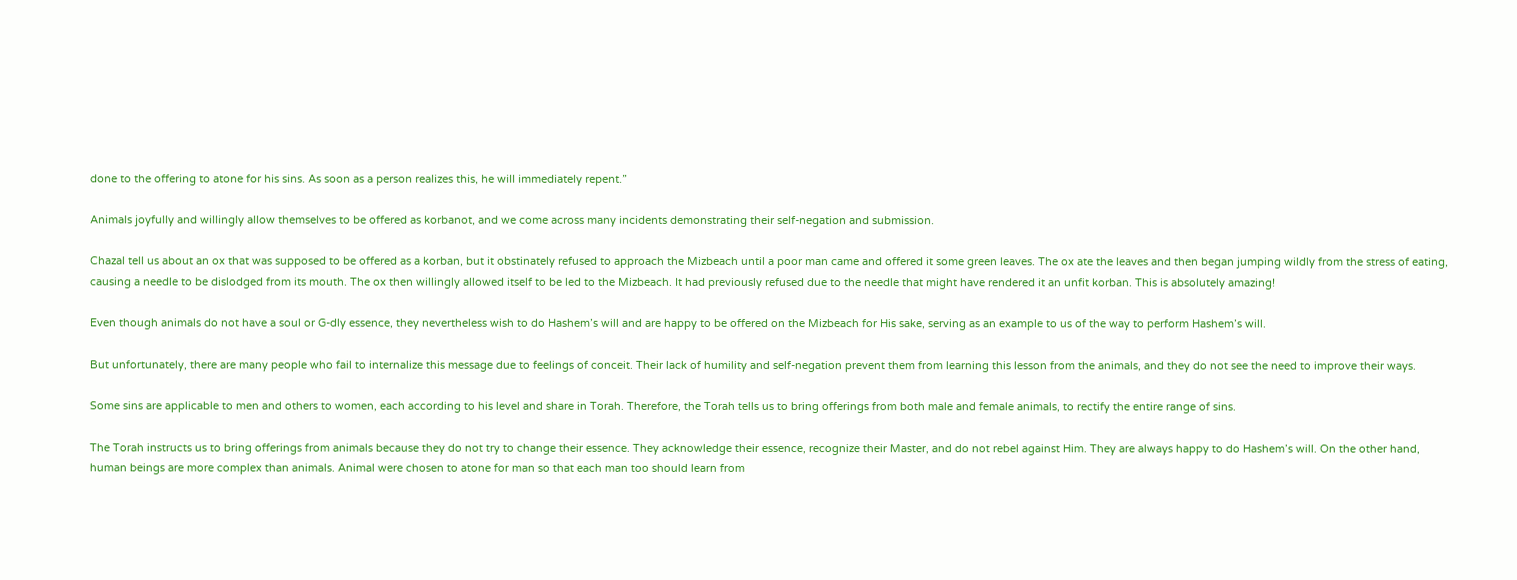done to the offering to atone for his sins. As soon as a person realizes this, he will immediately repent.”

Animals joyfully and willingly allow themselves to be offered as korbanot, and we come across many incidents demonstrating their self-negation and submission.

Chazal tell us about an ox that was supposed to be offered as a korban, but it obstinately refused to approach the Mizbeach until a poor man came and offered it some green leaves. The ox ate the leaves and then began jumping wildly from the stress of eating, causing a needle to be dislodged from its mouth. The ox then willingly allowed itself to be led to the Mizbeach. It had previously refused due to the needle that might have rendered it an unfit korban. This is absolutely amazing!

Even though animals do not have a soul or G-dly essence, they nevertheless wish to do Hashem’s will and are happy to be offered on the Mizbeach for His sake, serving as an example to us of the way to perform Hashem’s will.

But unfortunately, there are many people who fail to internalize this message due to feelings of conceit. Their lack of humility and self-negation prevent them from learning this lesson from the animals, and they do not see the need to improve their ways.

Some sins are applicable to men and others to women, each according to his level and share in Torah. Therefore, the Torah tells us to bring offerings from both male and female animals, to rectify the entire range of sins.

The Torah instructs us to bring offerings from animals because they do not try to change their essence. They acknowledge their essence, recognize their Master, and do not rebel against Him. They are always happy to do Hashem’s will. On the other hand, human beings are more complex than animals. Animal were chosen to atone for man so that each man too should learn from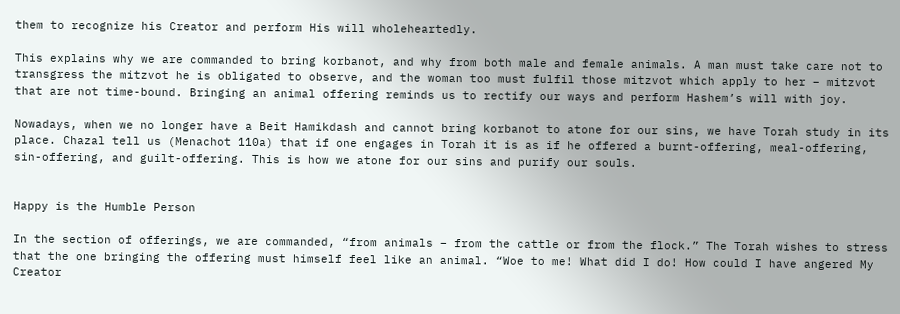them to recognize his Creator and perform His will wholeheartedly.

This explains why we are commanded to bring korbanot, and why from both male and female animals. A man must take care not to transgress the mitzvot he is obligated to observe, and the woman too must fulfil those mitzvot which apply to her – mitzvot that are not time-bound. Bringing an animal offering reminds us to rectify our ways and perform Hashem’s will with joy.

Nowadays, when we no longer have a Beit Hamikdash and cannot bring korbanot to atone for our sins, we have Torah study in its place. Chazal tell us (Menachot 110a) that if one engages in Torah it is as if he offered a burnt-offering, meal-offering, sin-offering, and guilt-offering. This is how we atone for our sins and purify our souls.


Happy is the Humble Person

In the section of offerings, we are commanded, “from animals – from the cattle or from the flock.” The Torah wishes to stress that the one bringing the offering must himself feel like an animal. “Woe to me! What did I do! How could I have angered My Creator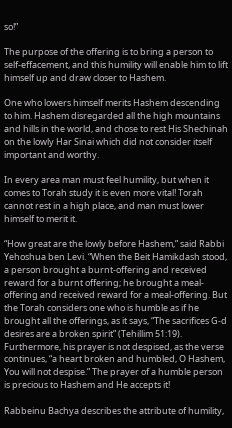so!”

The purpose of the offering is to bring a person to self-effacement, and this humility will enable him to lift himself up and draw closer to Hashem.

One who lowers himself merits Hashem descending to him. Hashem disregarded all the high mountains and hills in the world, and chose to rest His Shechinah on the lowly Har Sinai which did not consider itself important and worthy.

In every area man must feel humility, but when it comes to Torah study it is even more vital! Torah cannot rest in a high place, and man must lower himself to merit it.

“How great are the lowly before Hashem,” said Rabbi Yehoshua ben Levi. “When the Beit Hamikdash stood, a person brought a burnt-offering and received reward for a burnt offering; he brought a meal-offering and received reward for a meal-offering. But the Torah considers one who is humble as if he brought all the offerings, as it says, “The sacrifices G-d desires are a broken spirit” (Tehillim 51:19). Furthermore, his prayer is not despised, as the verse continues, “a heart broken and humbled, O Hashem, You will not despise.” The prayer of a humble person is precious to Hashem and He accepts it!

Rabbeinu Bachya describes the attribute of humility,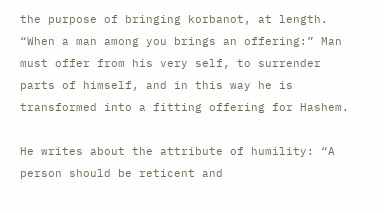the purpose of bringing korbanot, at length. “When a man among you brings an offering:” Man must offer from his very self, to surrender parts of himself, and in this way he is transformed into a fitting offering for Hashem.

He writes about the attribute of humility: “A person should be reticent and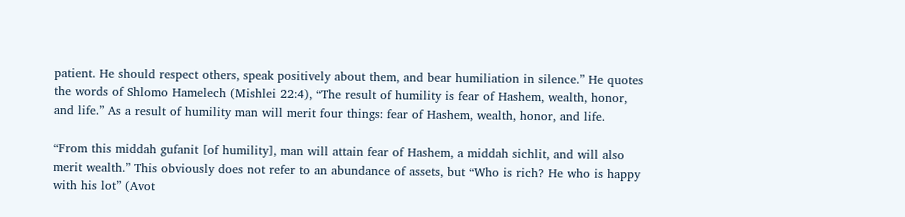patient. He should respect others, speak positively about them, and bear humiliation in silence.” He quotes the words of Shlomo Hamelech (Mishlei 22:4), “The result of humility is fear of Hashem, wealth, honor, and life.” As a result of humility man will merit four things: fear of Hashem, wealth, honor, and life.

“From this middah gufanit [of humility], man will attain fear of Hashem, a middah sichlit, and will also merit wealth.” This obviously does not refer to an abundance of assets, but “Who is rich? He who is happy with his lot” (Avot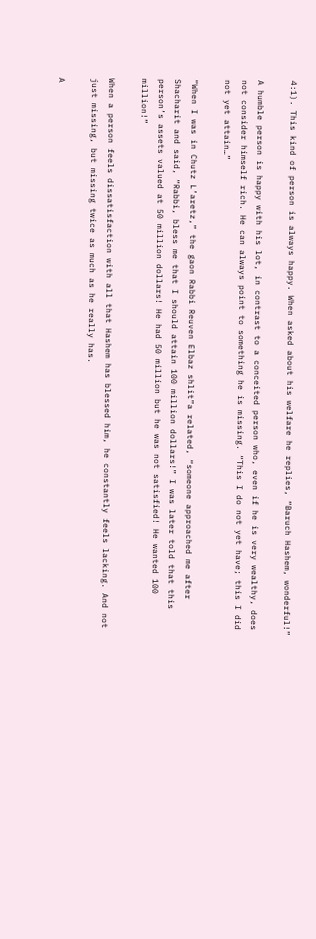4:1). This kind of person is always happy. When asked about his welfare he replies, “Baruch Hashem, wonderful!”

A humble person is happy with his lot, in contrast to a conceited person who, even if he is very wealthy, does not consider himself rich. He can always point to something he is missing. “This I do not yet have; this I did not yet attain…”

“When I was in Chutz L’aretz,” the gaon Rabbi Reuven Elbaz shlit”a related, “someone approached me after Shacharit and said, “Rabbi, bless me that I should attain 100 million dollars!” I was later told that this person’s assets valued at 50 million dollars! He had 50 million but he was not satisfied! He wanted 100 million!”

When a person feels dissatisfaction with all that Hashem has blessed him, he constantly feels lacking. And not just missing, but missing twice as much as he really has.

A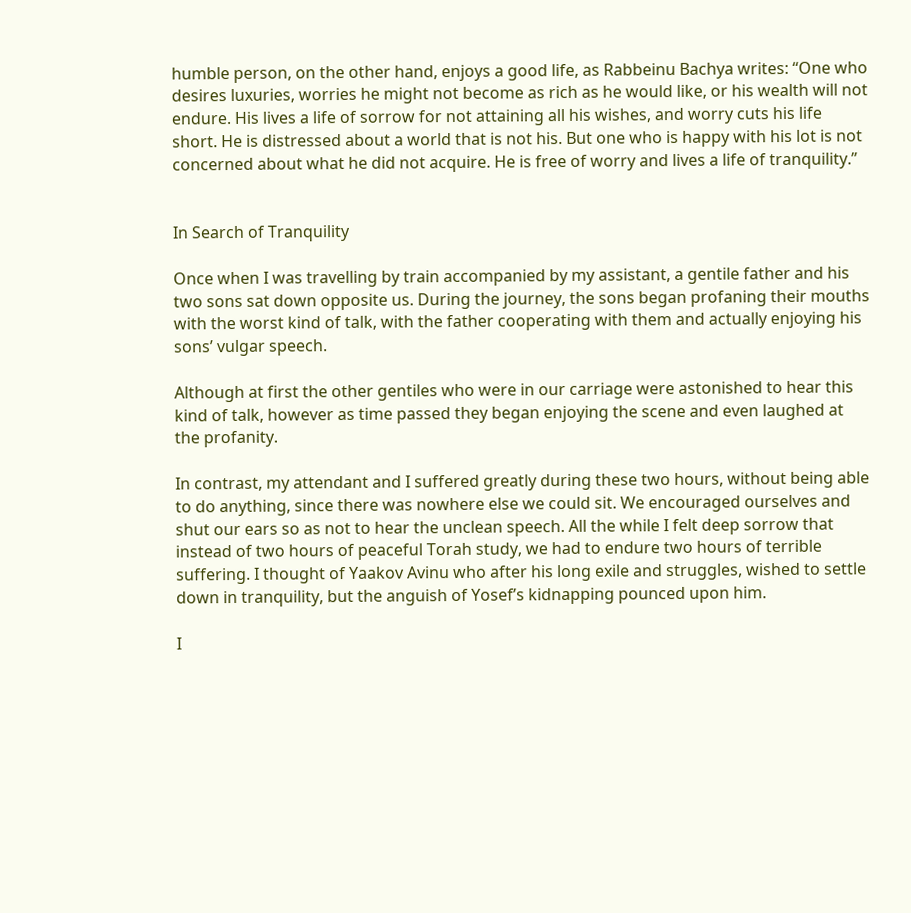humble person, on the other hand, enjoys a good life, as Rabbeinu Bachya writes: “One who desires luxuries, worries he might not become as rich as he would like, or his wealth will not endure. His lives a life of sorrow for not attaining all his wishes, and worry cuts his life short. He is distressed about a world that is not his. But one who is happy with his lot is not concerned about what he did not acquire. He is free of worry and lives a life of tranquility.”


In Search of Tranquility

Once when I was travelling by train accompanied by my assistant, a gentile father and his two sons sat down opposite us. During the journey, the sons began profaning their mouths with the worst kind of talk, with the father cooperating with them and actually enjoying his sons’ vulgar speech.

Although at first the other gentiles who were in our carriage were astonished to hear this kind of talk, however as time passed they began enjoying the scene and even laughed at the profanity.

In contrast, my attendant and I suffered greatly during these two hours, without being able to do anything, since there was nowhere else we could sit. We encouraged ourselves and shut our ears so as not to hear the unclean speech. All the while I felt deep sorrow that instead of two hours of peaceful Torah study, we had to endure two hours of terrible suffering. I thought of Yaakov Avinu who after his long exile and struggles, wished to settle down in tranquility, but the anguish of Yosef’s kidnapping pounced upon him.

I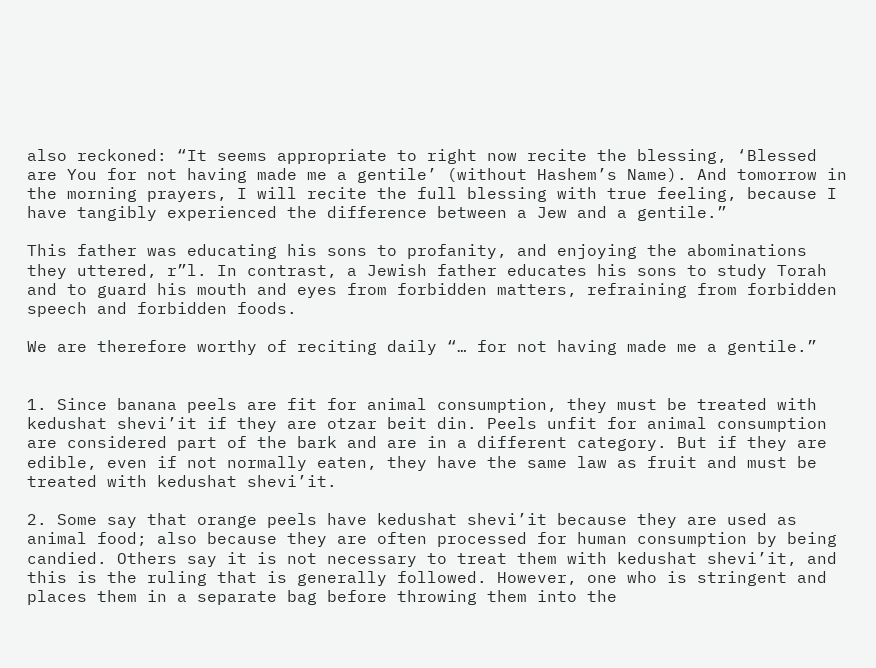also reckoned: “It seems appropriate to right now recite the blessing, ‘Blessed are You for not having made me a gentile’ (without Hashem’s Name). And tomorrow in the morning prayers, I will recite the full blessing with true feeling, because I have tangibly experienced the difference between a Jew and a gentile.”

This father was educating his sons to profanity, and enjoying the abominations they uttered, r”l. In contrast, a Jewish father educates his sons to study Torah and to guard his mouth and eyes from forbidden matters, refraining from forbidden speech and forbidden foods.

We are therefore worthy of reciting daily “… for not having made me a gentile.”


1. Since banana peels are fit for animal consumption, they must be treated with kedushat shevi’it if they are otzar beit din. Peels unfit for animal consumption are considered part of the bark and are in a different category. But if they are edible, even if not normally eaten, they have the same law as fruit and must be treated with kedushat shevi’it.

2. Some say that orange peels have kedushat shevi’it because they are used as animal food; also because they are often processed for human consumption by being candied. Others say it is not necessary to treat them with kedushat shevi’it, and this is the ruling that is generally followed. However, one who is stringent and places them in a separate bag before throwing them into the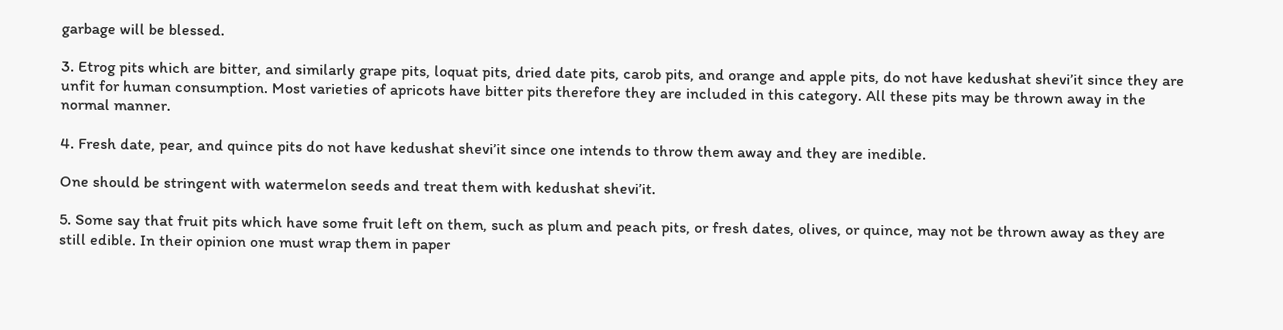garbage will be blessed.

3. Etrog pits which are bitter, and similarly grape pits, loquat pits, dried date pits, carob pits, and orange and apple pits, do not have kedushat shevi’it since they are unfit for human consumption. Most varieties of apricots have bitter pits therefore they are included in this category. All these pits may be thrown away in the normal manner.

4. Fresh date, pear, and quince pits do not have kedushat shevi’it since one intends to throw them away and they are inedible.

One should be stringent with watermelon seeds and treat them with kedushat shevi’it.

5. Some say that fruit pits which have some fruit left on them, such as plum and peach pits, or fresh dates, olives, or quince, may not be thrown away as they are still edible. In their opinion one must wrap them in paper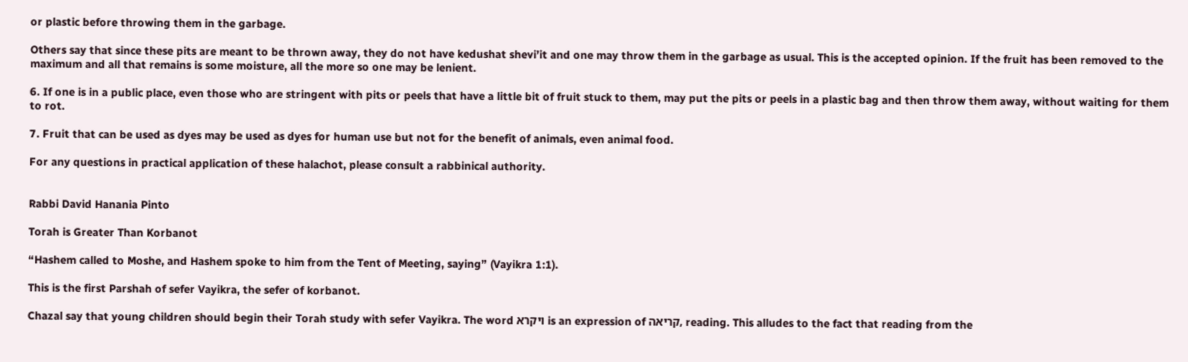or plastic before throwing them in the garbage.

Others say that since these pits are meant to be thrown away, they do not have kedushat shevi’it and one may throw them in the garbage as usual. This is the accepted opinion. If the fruit has been removed to the maximum and all that remains is some moisture, all the more so one may be lenient.

6. If one is in a public place, even those who are stringent with pits or peels that have a little bit of fruit stuck to them, may put the pits or peels in a plastic bag and then throw them away, without waiting for them to rot.

7. Fruit that can be used as dyes may be used as dyes for human use but not for the benefit of animals, even animal food.

For any questions in practical application of these halachot, please consult a rabbinical authority.


Rabbi David Hanania Pinto

Torah is Greater Than Korbanot

“Hashem called to Moshe, and Hashem spoke to him from the Tent of Meeting, saying” (Vayikra 1:1).

This is the first Parshah of sefer Vayikra, the sefer of korbanot.

Chazal say that young children should begin their Torah study with sefer Vayikra. The word ויקרא is an expression of קריאה, reading. This alludes to the fact that reading from the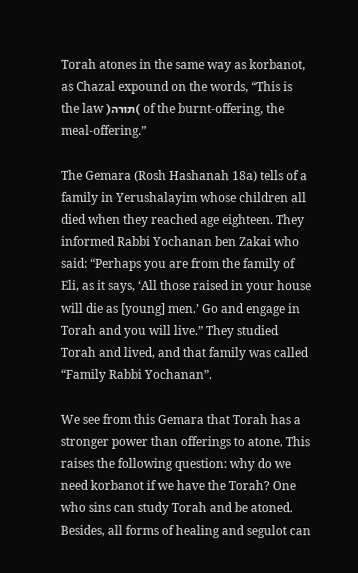Torah atones in the same way as korbanot, as Chazal expound on the words, “This is the law )תורה( of the burnt-offering, the meal-offering.”

The Gemara (Rosh Hashanah 18a) tells of a family in Yerushalayim whose children all died when they reached age eighteen. They informed Rabbi Yochanan ben Zakai who said: “Perhaps you are from the family of Eli, as it says, ‘All those raised in your house will die as [young] men.’ Go and engage in Torah and you will live.” They studied Torah and lived, and that family was called “Family Rabbi Yochanan”.

We see from this Gemara that Torah has a stronger power than offerings to atone. This raises the following question: why do we need korbanot if we have the Torah? One who sins can study Torah and be atoned. Besides, all forms of healing and segulot can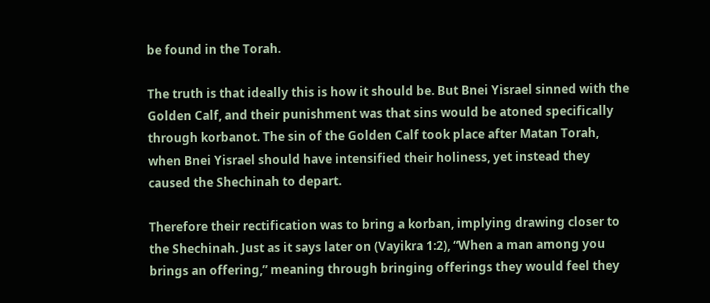be found in the Torah.

The truth is that ideally this is how it should be. But Bnei Yisrael sinned with the Golden Calf, and their punishment was that sins would be atoned specifically through korbanot. The sin of the Golden Calf took place after Matan Torah, when Bnei Yisrael should have intensified their holiness, yet instead they caused the Shechinah to depart.

Therefore their rectification was to bring a korban, implying drawing closer to the Shechinah. Just as it says later on (Vayikra 1:2), “When a man among you brings an offering,” meaning through bringing offerings they would feel they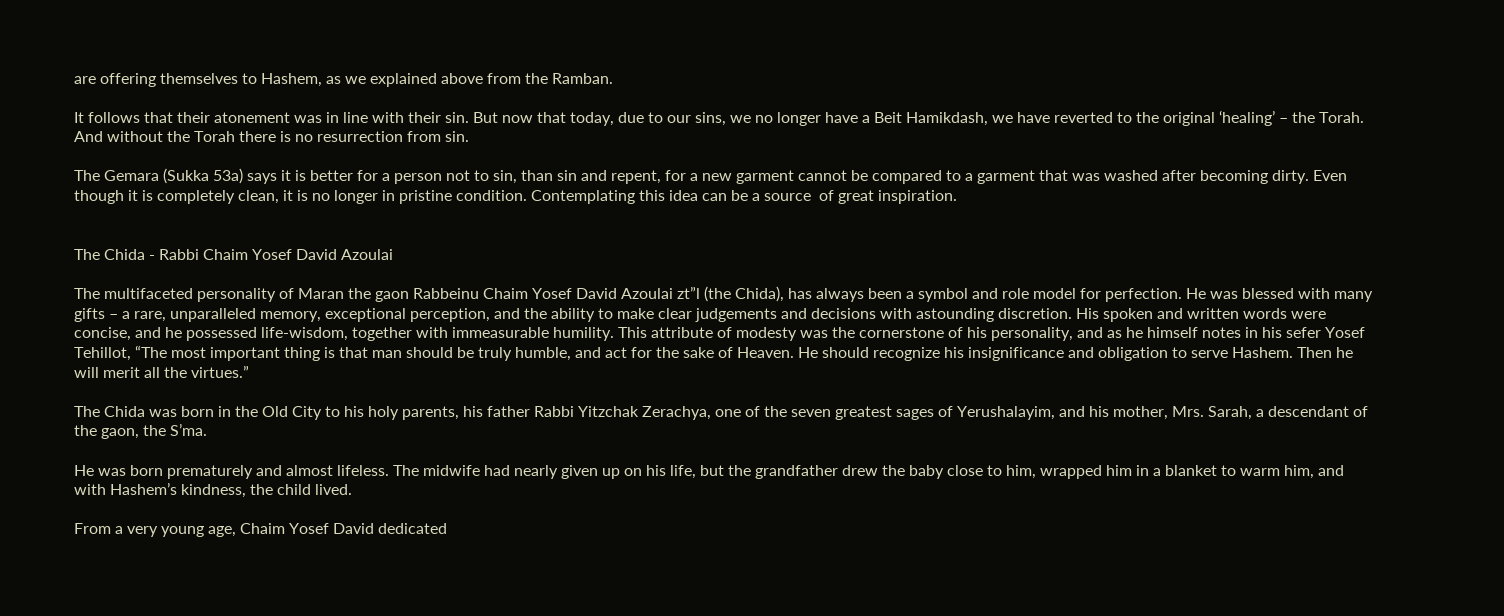are offering themselves to Hashem, as we explained above from the Ramban.

It follows that their atonement was in line with their sin. But now that today, due to our sins, we no longer have a Beit Hamikdash, we have reverted to the original ‘healing’ – the Torah. And without the Torah there is no resurrection from sin.

The Gemara (Sukka 53a) says it is better for a person not to sin, than sin and repent, for a new garment cannot be compared to a garment that was washed after becoming dirty. Even though it is completely clean, it is no longer in pristine condition. Contemplating this idea can be a source  of great inspiration.


The Chida - Rabbi Chaim Yosef David Azoulai

The multifaceted personality of Maran the gaon Rabbeinu Chaim Yosef David Azoulai zt”l (the Chida), has always been a symbol and role model for perfection. He was blessed with many gifts – a rare, unparalleled memory, exceptional perception, and the ability to make clear judgements and decisions with astounding discretion. His spoken and written words were concise, and he possessed life-wisdom, together with immeasurable humility. This attribute of modesty was the cornerstone of his personality, and as he himself notes in his sefer Yosef Tehillot, “The most important thing is that man should be truly humble, and act for the sake of Heaven. He should recognize his insignificance and obligation to serve Hashem. Then he will merit all the virtues.”

The Chida was born in the Old City to his holy parents, his father Rabbi Yitzchak Zerachya, one of the seven greatest sages of Yerushalayim, and his mother, Mrs. Sarah, a descendant of the gaon, the S’ma.

He was born prematurely and almost lifeless. The midwife had nearly given up on his life, but the grandfather drew the baby close to him, wrapped him in a blanket to warm him, and with Hashem’s kindness, the child lived.

From a very young age, Chaim Yosef David dedicated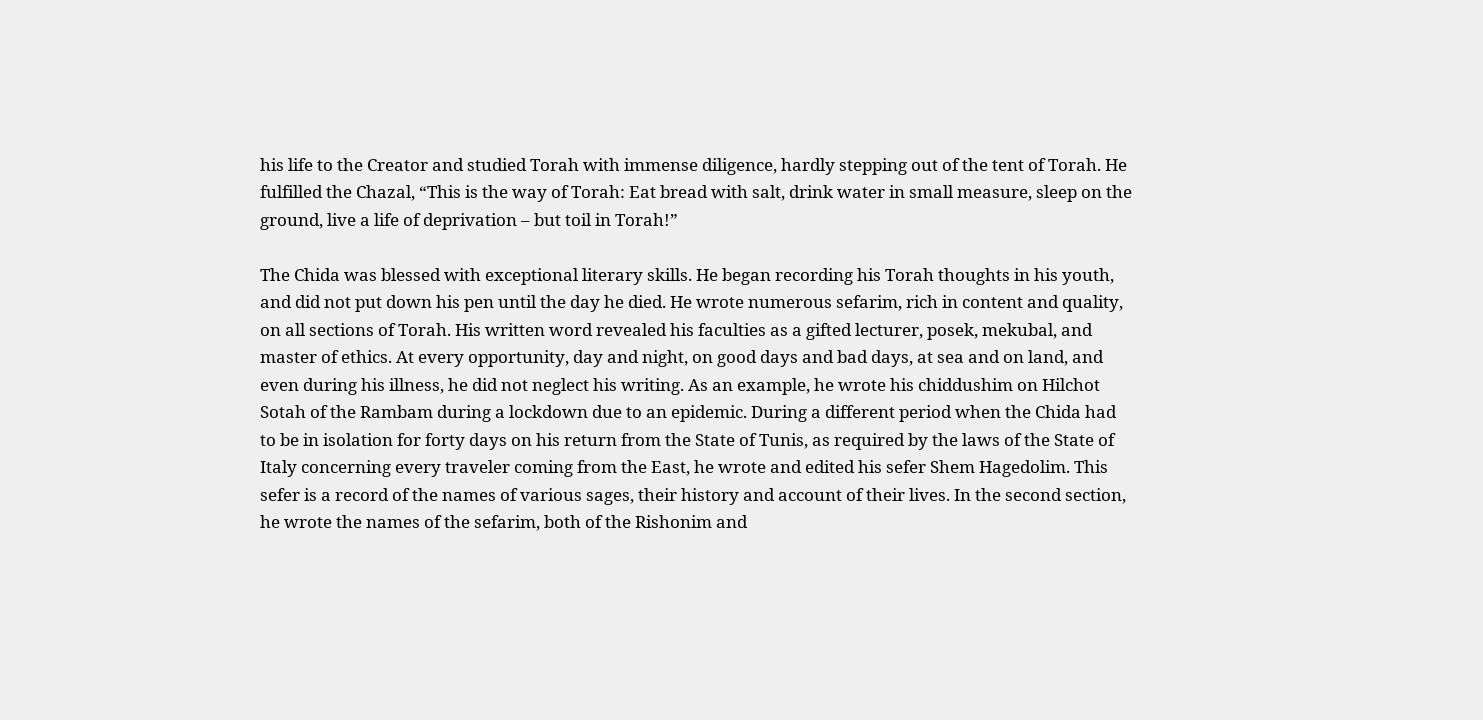his life to the Creator and studied Torah with immense diligence, hardly stepping out of the tent of Torah. He fulfilled the Chazal, “This is the way of Torah: Eat bread with salt, drink water in small measure, sleep on the ground, live a life of deprivation – but toil in Torah!”

The Chida was blessed with exceptional literary skills. He began recording his Torah thoughts in his youth, and did not put down his pen until the day he died. He wrote numerous sefarim, rich in content and quality, on all sections of Torah. His written word revealed his faculties as a gifted lecturer, posek, mekubal, and master of ethics. At every opportunity, day and night, on good days and bad days, at sea and on land, and even during his illness, he did not neglect his writing. As an example, he wrote his chiddushim on Hilchot Sotah of the Rambam during a lockdown due to an epidemic. During a different period when the Chida had to be in isolation for forty days on his return from the State of Tunis, as required by the laws of the State of Italy concerning every traveler coming from the East, he wrote and edited his sefer Shem Hagedolim. This sefer is a record of the names of various sages, their history and account of their lives. In the second section, he wrote the names of the sefarim, both of the Rishonim and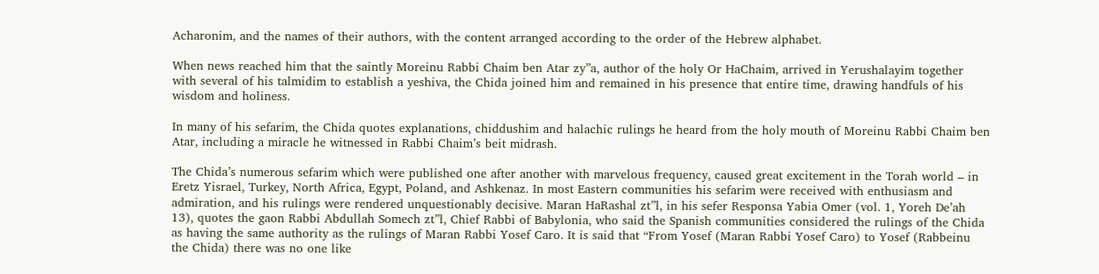Acharonim, and the names of their authors, with the content arranged according to the order of the Hebrew alphabet.

When news reached him that the saintly Moreinu Rabbi Chaim ben Atar zy”a, author of the holy Or HaChaim, arrived in Yerushalayim together with several of his talmidim to establish a yeshiva, the Chida joined him and remained in his presence that entire time, drawing handfuls of his wisdom and holiness.

In many of his sefarim, the Chida quotes explanations, chiddushim and halachic rulings he heard from the holy mouth of Moreinu Rabbi Chaim ben Atar, including a miracle he witnessed in Rabbi Chaim’s beit midrash.

The Chida’s numerous sefarim which were published one after another with marvelous frequency, caused great excitement in the Torah world – in Eretz Yisrael, Turkey, North Africa, Egypt, Poland, and Ashkenaz. In most Eastern communities his sefarim were received with enthusiasm and admiration, and his rulings were rendered unquestionably decisive. Maran HaRashal zt”l, in his sefer Responsa Yabia Omer (vol. 1, Yoreh De’ah 13), quotes the gaon Rabbi Abdullah Somech zt”l, Chief Rabbi of Babylonia, who said the Spanish communities considered the rulings of the Chida as having the same authority as the rulings of Maran Rabbi Yosef Caro. It is said that “From Yosef (Maran Rabbi Yosef Caro) to Yosef (Rabbeinu the Chida) there was no one like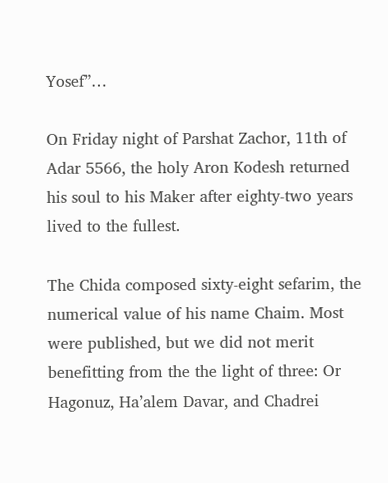Yosef”…

On Friday night of Parshat Zachor, 11th of Adar 5566, the holy Aron Kodesh returned his soul to his Maker after eighty-two years lived to the fullest.

The Chida composed sixty-eight sefarim, the numerical value of his name Chaim. Most were published, but we did not merit benefitting from the the light of three: Or Hagonuz, Ha’alem Davar, and Chadrei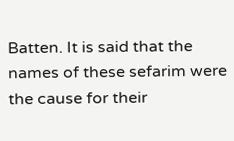Batten. It is said that the names of these sefarim were the cause for their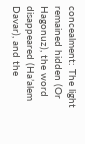concealment: The light remained hidden (Or Hagonuz), the word disappeared (Ha’alem Davar), and the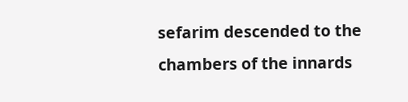sefarim descended to the chambers of the innards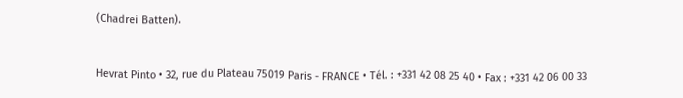(Chadrei Batten).


Hevrat Pinto • 32, rue du Plateau 75019 Paris - FRANCE • Tél. : +331 42 08 25 40 • Fax : +331 42 06 00 33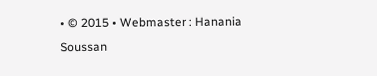• © 2015 • Webmaster : Hanania Soussan